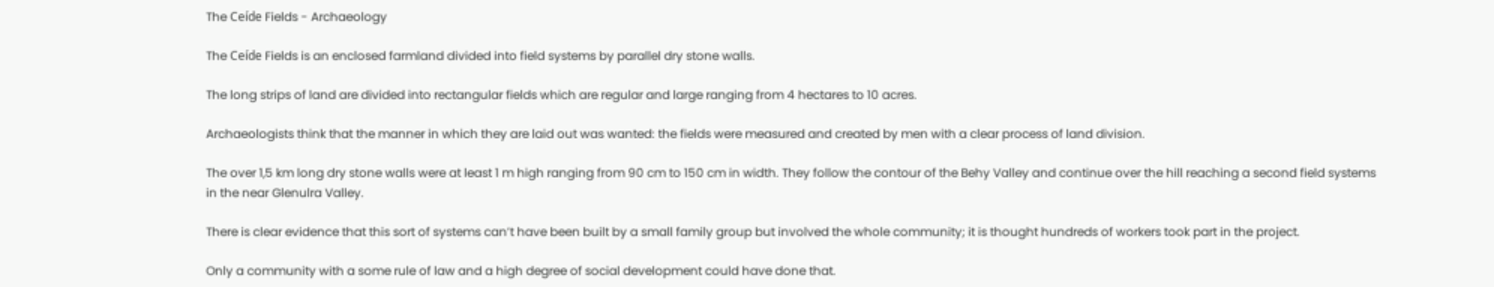The Ceíde Fields - Archaeology

The Ceíde Fields is an enclosed farmland divided into field systems by parallel dry stone walls.

The long strips of land are divided into rectangular fields which are regular and large ranging from 4 hectares to 10 acres.

Archaeologists think that the manner in which they are laid out was wanted: the fields were measured and created by men with a clear process of land division.

The over 1,5 km long dry stone walls were at least 1 m high ranging from 90 cm to 150 cm in width. They follow the contour of the Behy Valley and continue over the hill reaching a second field systems in the near Glenulra Valley.

There is clear evidence that this sort of systems can’t have been built by a small family group but involved the whole community; it is thought hundreds of workers took part in the project.

Only a community with a some rule of law and a high degree of social development could have done that.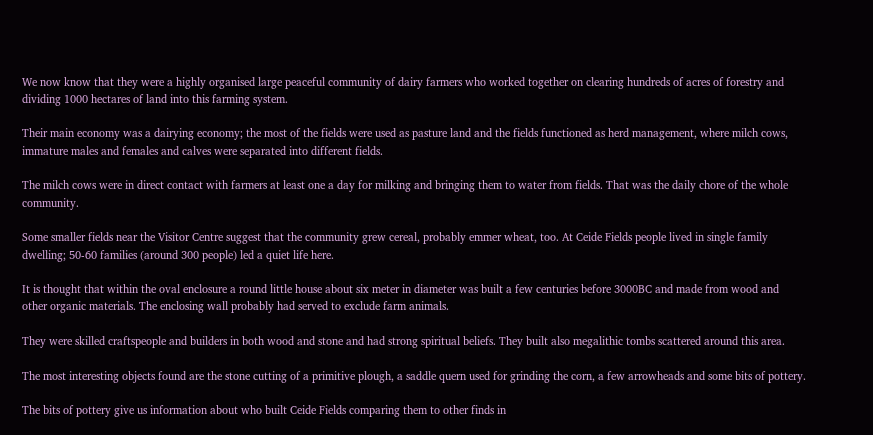We now know that they were a highly organised large peaceful community of dairy farmers who worked together on clearing hundreds of acres of forestry and dividing 1000 hectares of land into this farming system.

Their main economy was a dairying economy; the most of the fields were used as pasture land and the fields functioned as herd management, where milch cows, immature males and females and calves were separated into different fields.

The milch cows were in direct contact with farmers at least one a day for milking and bringing them to water from fields. That was the daily chore of the whole community.

Some smaller fields near the Visitor Centre suggest that the community grew cereal, probably emmer wheat, too. At Ceide Fields people lived in single family dwelling; 50-60 families (around 300 people) led a quiet life here.

It is thought that within the oval enclosure a round little house about six meter in diameter was built a few centuries before 3000BC and made from wood and other organic materials. The enclosing wall probably had served to exclude farm animals.

They were skilled craftspeople and builders in both wood and stone and had strong spiritual beliefs. They built also megalithic tombs scattered around this area.

The most interesting objects found are the stone cutting of a primitive plough, a saddle quern used for grinding the corn, a few arrowheads and some bits of pottery.

The bits of pottery give us information about who built Ceide Fields comparing them to other finds in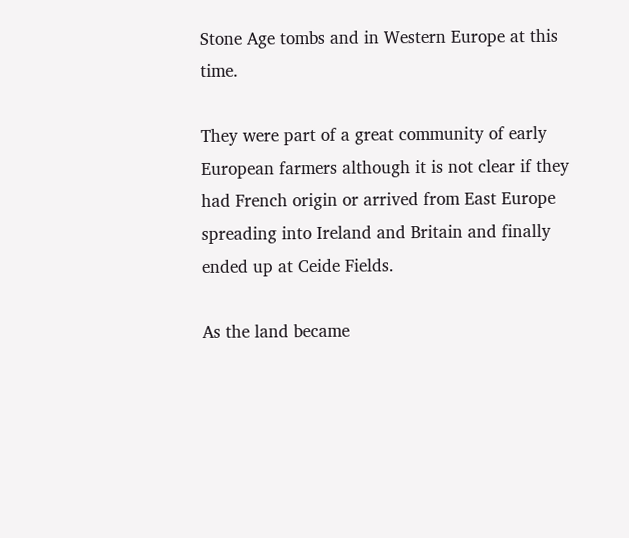Stone Age tombs and in Western Europe at this time.

They were part of a great community of early European farmers although it is not clear if they had French origin or arrived from East Europe spreading into Ireland and Britain and finally ended up at Ceide Fields.

As the land became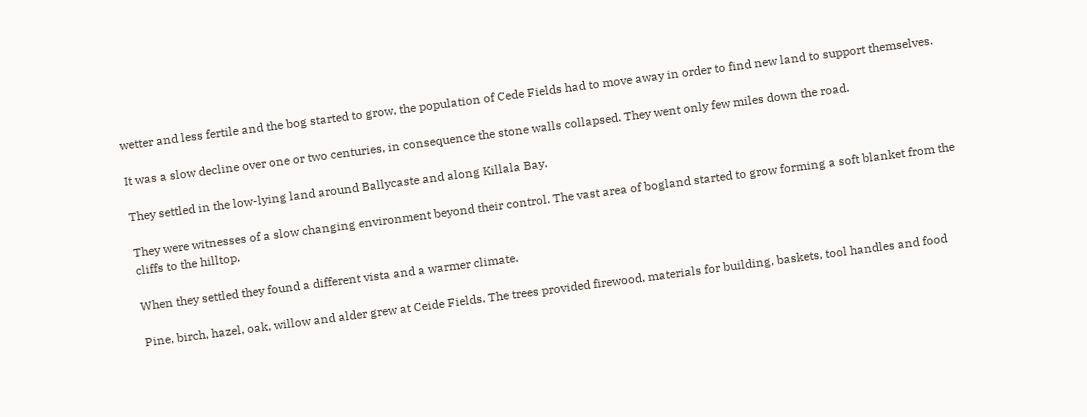wetter and less fertile and the bog started to grow, the population of Cede Fields had to move away in order to find new land to support themselves.

It was a slow decline over one or two centuries, in consequence the stone walls collapsed. They went only few miles down the road.

They settled in the low-lying land around Ballycaste and along Killala Bay.

They were witnesses of a slow changing environment beyond their control. The vast area of bogland started to grow forming a soft blanket from the cliffs to the hilltop.

When they settled they found a different vista and a warmer climate.

Pine, birch, hazel, oak, willow and alder grew at Ceide Fields. The trees provided firewood, materials for building, baskets, tool handles and food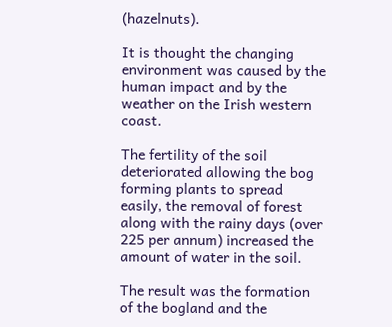(hazelnuts).

It is thought the changing environment was caused by the human impact and by the weather on the Irish western coast.

The fertility of the soil deteriorated allowing the bog forming plants to spread easily, the removal of forest along with the rainy days (over 225 per annum) increased the amount of water in the soil.

The result was the formation of the bogland and the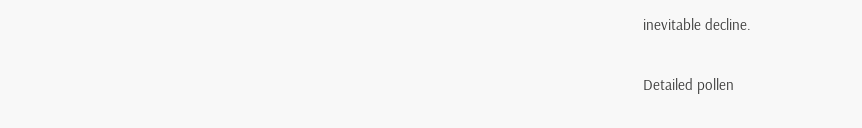inevitable decline.

Detailed pollen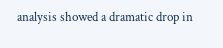analysis showed a dramatic drop in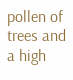pollen of trees and a high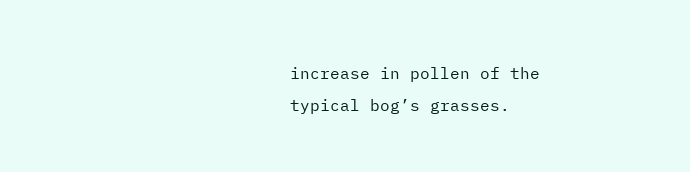increase in pollen of the typical bog’s grasses.